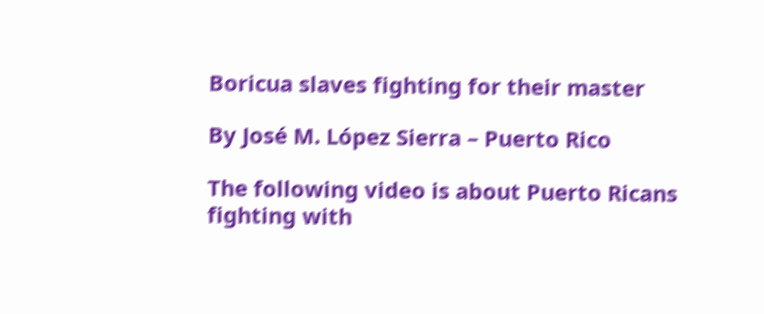Boricua slaves fighting for their master

By José M. López Sierra – Puerto Rico

The following video is about Puerto Ricans fighting with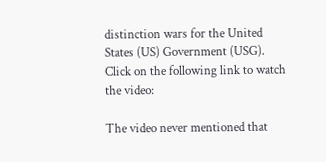distinction wars for the United States (US) Government (USG). Click on the following link to watch the video:

The video never mentioned that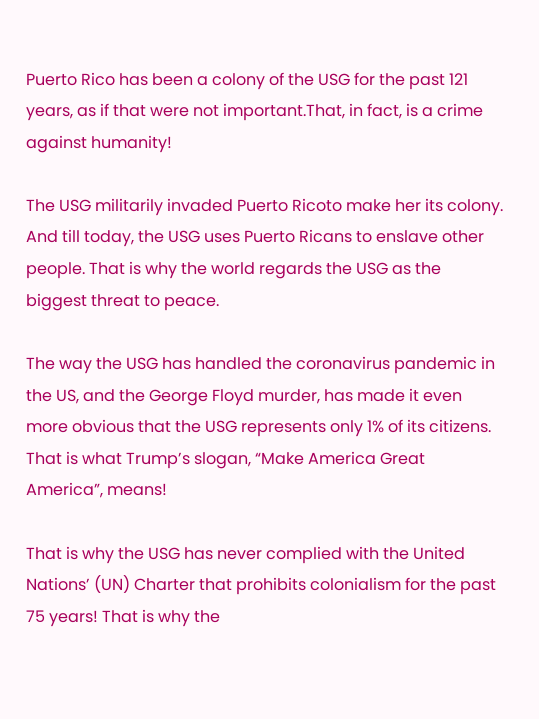Puerto Rico has been a colony of the USG for the past 121 years, as if that were not important.That, in fact, is a crime against humanity!

The USG militarily invaded Puerto Ricoto make her its colony. And till today, the USG uses Puerto Ricans to enslave other people. That is why the world regards the USG as the biggest threat to peace.

The way the USG has handled the coronavirus pandemic in the US, and the George Floyd murder, has made it even more obvious that the USG represents only 1% of its citizens. That is what Trump’s slogan, “Make America Great America”, means!

That is why the USG has never complied with the United Nations’ (UN) Charter that prohibits colonialism for the past 75 years! That is why the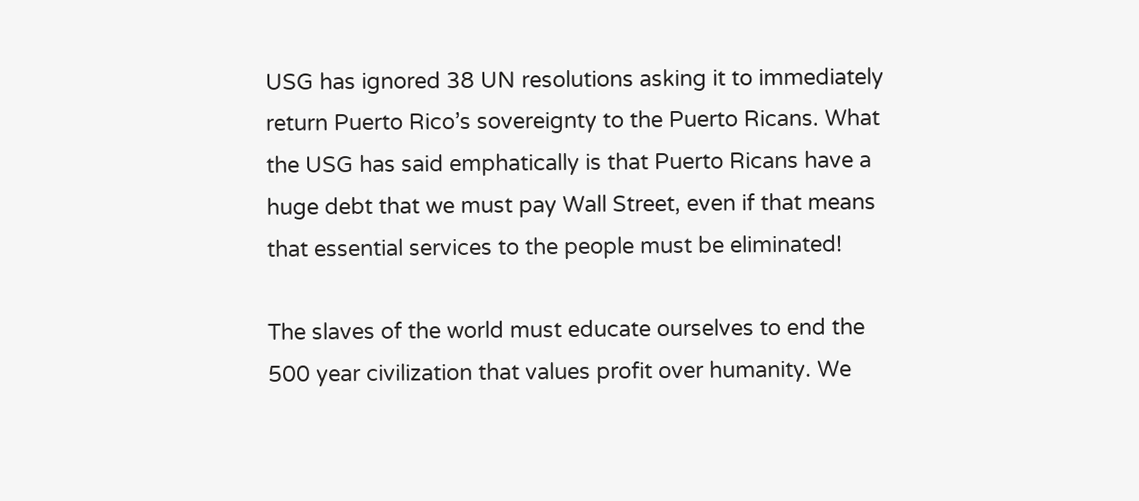USG has ignored 38 UN resolutions asking it to immediately return Puerto Rico’s sovereignty to the Puerto Ricans. What the USG has said emphatically is that Puerto Ricans have a huge debt that we must pay Wall Street, even if that means that essential services to the people must be eliminated!

The slaves of the world must educate ourselves to end the 500 year civilization that values profit over humanity. We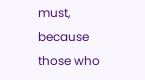must, because those who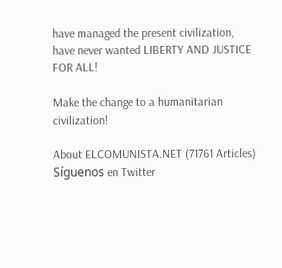have managed the present civilization, have never wanted LIBERTY AND JUSTICE FOR ALL!

Make the change to a humanitarian civilization!

About ELCOMUNISTA.NET (71761 Articles)
Síguenos en Twitter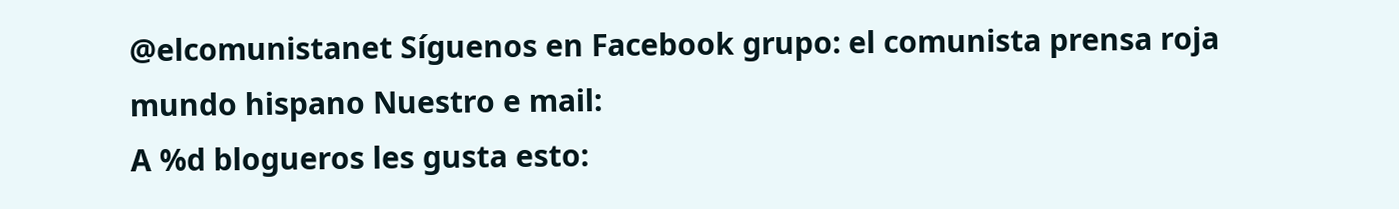@elcomunistanet Síguenos en Facebook grupo: el comunista prensa roja mundo hispano Nuestro e mail:
A %d blogueros les gusta esto: